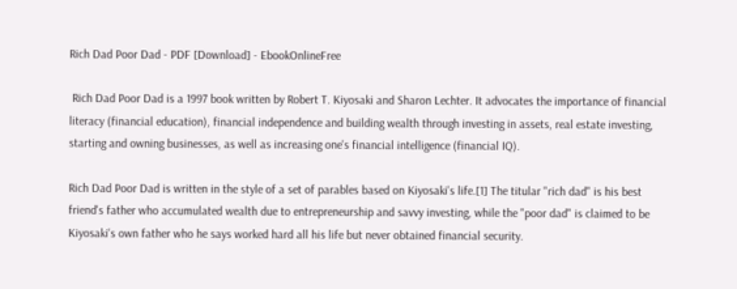Rich Dad Poor Dad - PDF [Download] - EbookOnlineFree

 Rich Dad Poor Dad is a 1997 book written by Robert T. Kiyosaki and Sharon Lechter. It advocates the importance of financial literacy (financial education), financial independence and building wealth through investing in assets, real estate investing, starting and owning businesses, as well as increasing one's financial intelligence (financial IQ).

Rich Dad Poor Dad is written in the style of a set of parables based on Kiyosaki's life.[1] The titular "rich dad" is his best friend's father who accumulated wealth due to entrepreneurship and savvy investing, while the "poor dad" is claimed to be Kiyosaki's own father who he says worked hard all his life but never obtained financial security.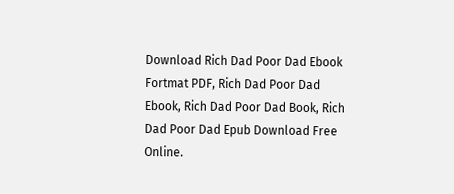Download Rich Dad Poor Dad Ebook Fortmat PDF, Rich Dad Poor Dad Ebook, Rich Dad Poor Dad Book, Rich Dad Poor Dad Epub Download Free Online.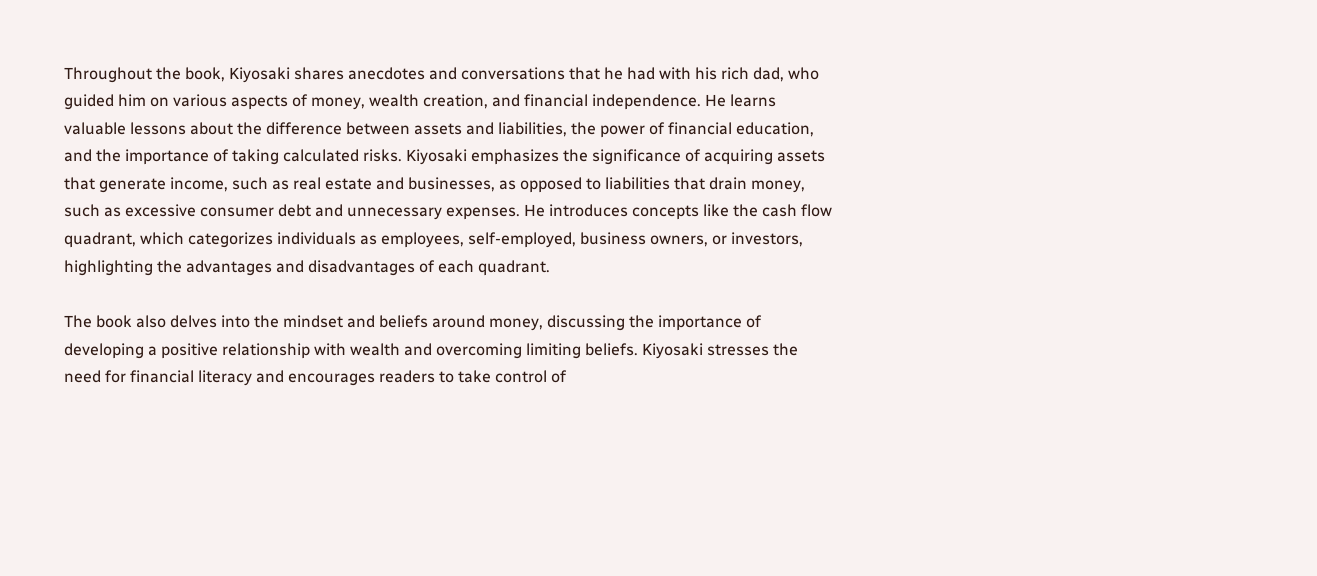Throughout the book, Kiyosaki shares anecdotes and conversations that he had with his rich dad, who guided him on various aspects of money, wealth creation, and financial independence. He learns valuable lessons about the difference between assets and liabilities, the power of financial education, and the importance of taking calculated risks. Kiyosaki emphasizes the significance of acquiring assets that generate income, such as real estate and businesses, as opposed to liabilities that drain money, such as excessive consumer debt and unnecessary expenses. He introduces concepts like the cash flow quadrant, which categorizes individuals as employees, self-employed, business owners, or investors, highlighting the advantages and disadvantages of each quadrant.

The book also delves into the mindset and beliefs around money, discussing the importance of developing a positive relationship with wealth and overcoming limiting beliefs. Kiyosaki stresses the need for financial literacy and encourages readers to take control of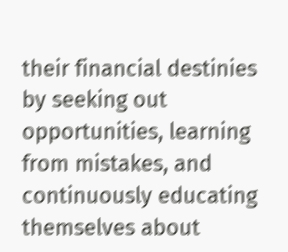their financial destinies by seeking out opportunities, learning from mistakes, and continuously educating themselves about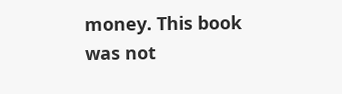money. This book was not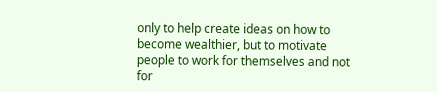only to help create ideas on how to become wealthier, but to motivate people to work for themselves and not for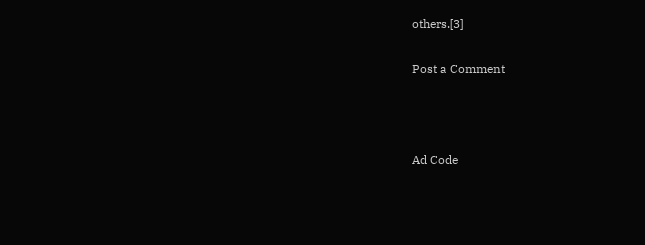others.[3]

Post a Comment



Ad Code